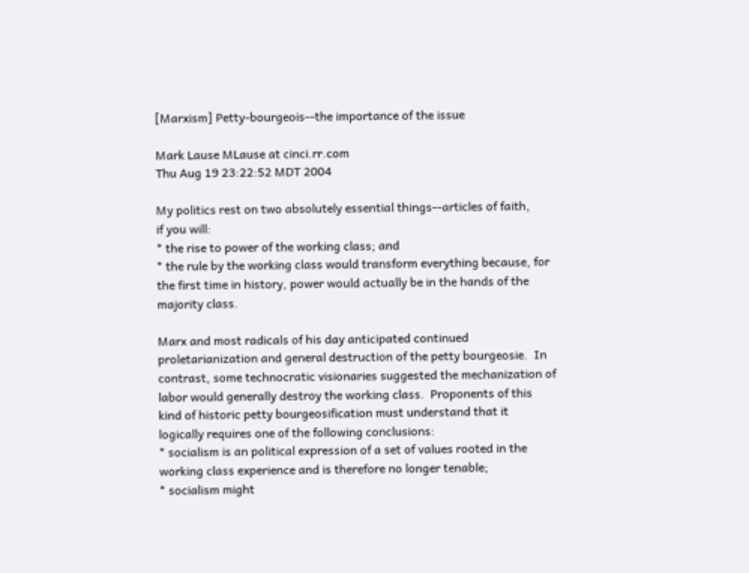[Marxism] Petty-bourgeois--the importance of the issue

Mark Lause MLause at cinci.rr.com
Thu Aug 19 23:22:52 MDT 2004

My politics rest on two absolutely essential things--articles of faith,
if you will:
* the rise to power of the working class; and
* the rule by the working class would transform everything because, for
the first time in history, power would actually be in the hands of the
majority class.

Marx and most radicals of his day anticipated continued
proletarianization and general destruction of the petty bourgeosie.  In
contrast, some technocratic visionaries suggested the mechanization of
labor would generally destroy the working class.  Proponents of this
kind of historic petty bourgeosification must understand that it
logically requires one of the following conclusions:
* socialism is an political expression of a set of values rooted in the
working class experience and is therefore no longer tenable;
* socialism might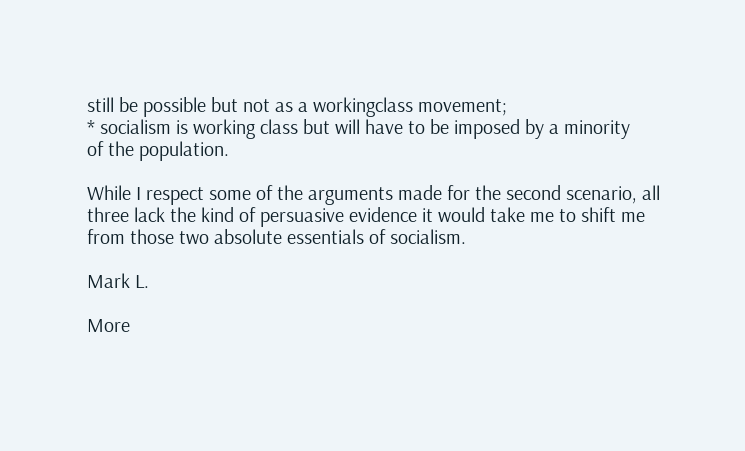still be possible but not as a workingclass movement;
* socialism is working class but will have to be imposed by a minority
of the population.

While I respect some of the arguments made for the second scenario, all
three lack the kind of persuasive evidence it would take me to shift me
from those two absolute essentials of socialism.

Mark L.

More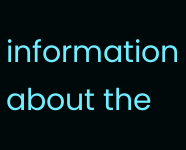information about the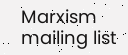Marxism mailing list